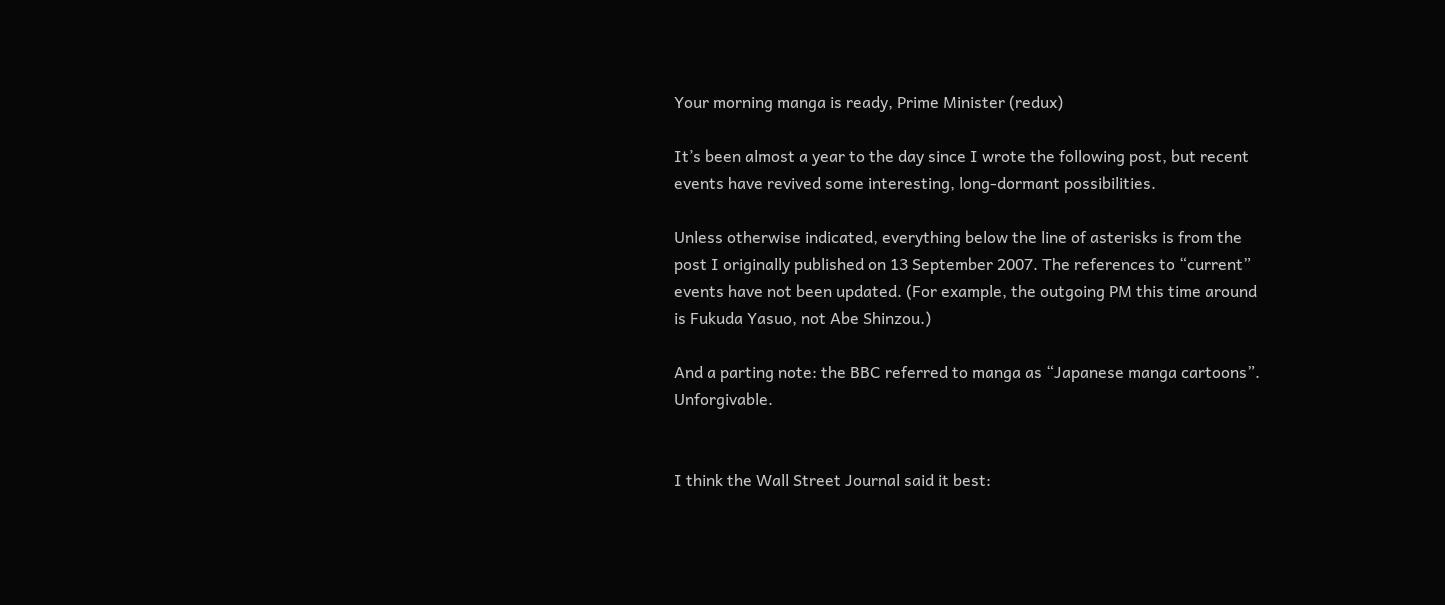Your morning manga is ready, Prime Minister (redux)

It’s been almost a year to the day since I wrote the following post, but recent events have revived some interesting, long-dormant possibilities.

Unless otherwise indicated, everything below the line of asterisks is from the post I originally published on 13 September 2007. The references to “current” events have not been updated. (For example, the outgoing PM this time around is Fukuda Yasuo, not Abe Shinzou.)

And a parting note: the BBC referred to manga as “Japanese manga cartoons”. Unforgivable.


I think the Wall Street Journal said it best: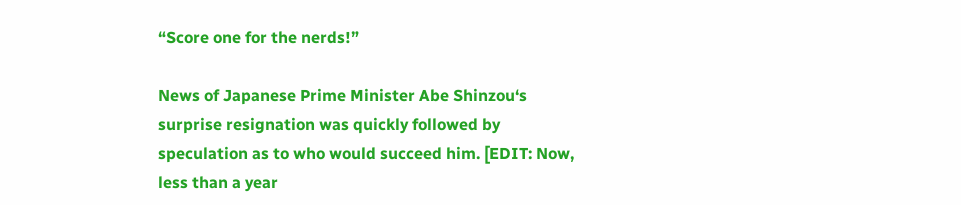“Score one for the nerds!”

News of Japanese Prime Minister Abe Shinzou‘s surprise resignation was quickly followed by speculation as to who would succeed him. [EDIT: Now, less than a year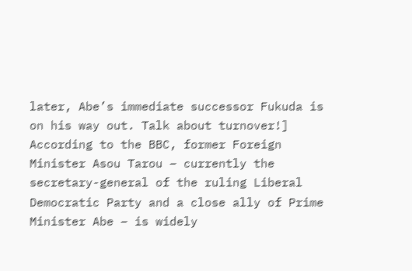later, Abe’s immediate successor Fukuda is on his way out. Talk about turnover!] According to the BBC, former Foreign Minister Asou Tarou – currently the secretary-general of the ruling Liberal Democratic Party and a close ally of Prime Minister Abe – is widely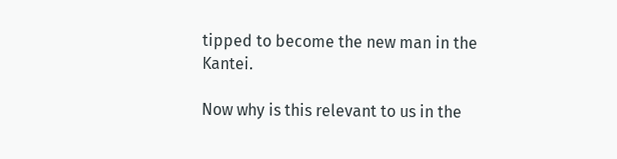tipped to become the new man in the Kantei.

Now why is this relevant to us in the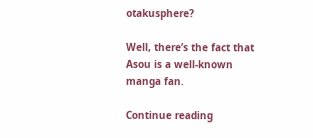otakusphere?

Well, there’s the fact that Asou is a well-known manga fan.

Continue reading